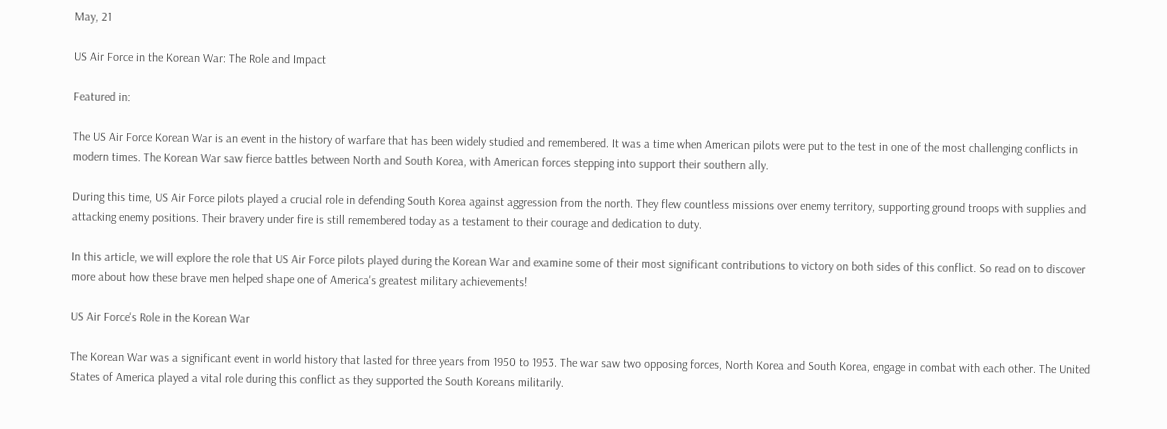May, 21

US Air Force in the Korean War: The Role and Impact

Featured in:

The US Air Force Korean War is an event in the history of warfare that has been widely studied and remembered. It was a time when American pilots were put to the test in one of the most challenging conflicts in modern times. The Korean War saw fierce battles between North and South Korea, with American forces stepping into support their southern ally.

During this time, US Air Force pilots played a crucial role in defending South Korea against aggression from the north. They flew countless missions over enemy territory, supporting ground troops with supplies and attacking enemy positions. Their bravery under fire is still remembered today as a testament to their courage and dedication to duty.

In this article, we will explore the role that US Air Force pilots played during the Korean War and examine some of their most significant contributions to victory on both sides of this conflict. So read on to discover more about how these brave men helped shape one of America's greatest military achievements!

US Air Force's Role in the Korean War

The Korean War was a significant event in world history that lasted for three years from 1950 to 1953. The war saw two opposing forces, North Korea and South Korea, engage in combat with each other. The United States of America played a vital role during this conflict as they supported the South Koreans militarily.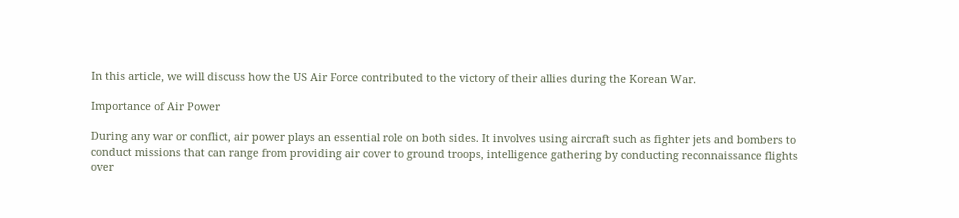In this article, we will discuss how the US Air Force contributed to the victory of their allies during the Korean War.

Importance of Air Power

During any war or conflict, air power plays an essential role on both sides. It involves using aircraft such as fighter jets and bombers to conduct missions that can range from providing air cover to ground troops, intelligence gathering by conducting reconnaissance flights over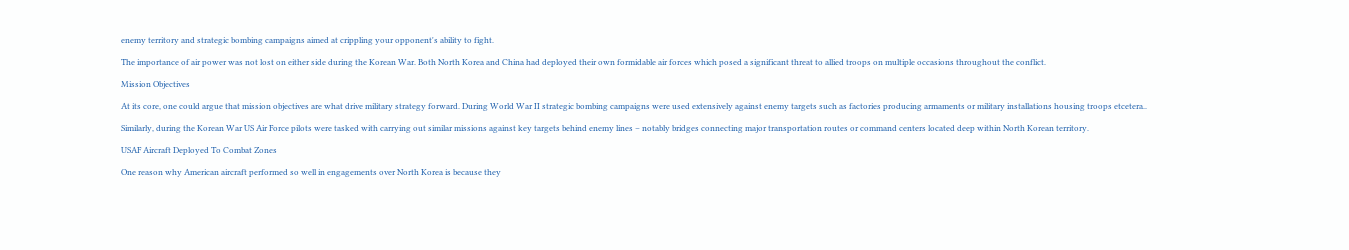enemy territory and strategic bombing campaigns aimed at crippling your opponent's ability to fight.

The importance of air power was not lost on either side during the Korean War. Both North Korea and China had deployed their own formidable air forces which posed a significant threat to allied troops on multiple occasions throughout the conflict.

Mission Objectives

At its core, one could argue that mission objectives are what drive military strategy forward. During World War II strategic bombing campaigns were used extensively against enemy targets such as factories producing armaments or military installations housing troops etcetera..

Similarly, during the Korean War US Air Force pilots were tasked with carrying out similar missions against key targets behind enemy lines – notably bridges connecting major transportation routes or command centers located deep within North Korean territory.

USAF Aircraft Deployed To Combat Zones

One reason why American aircraft performed so well in engagements over North Korea is because they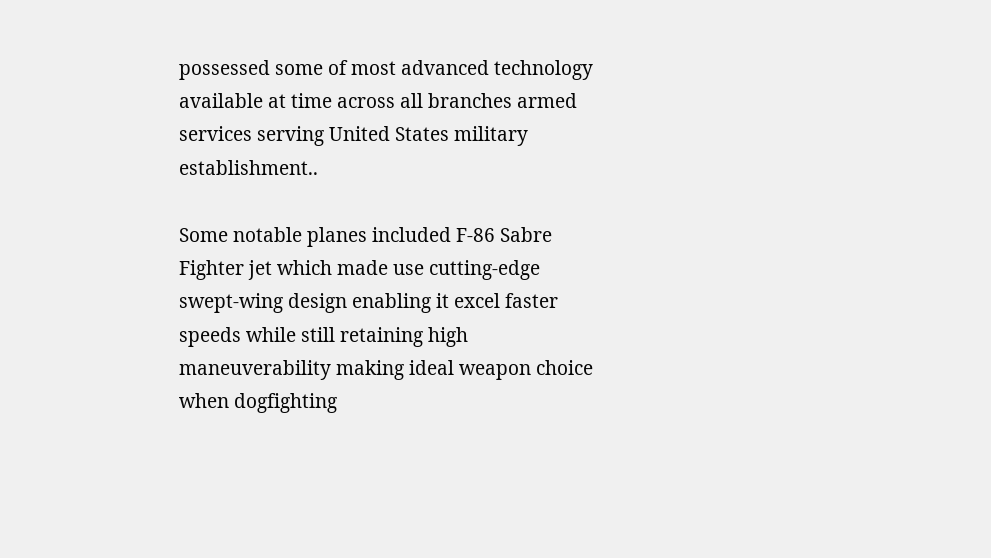possessed some of most advanced technology available at time across all branches armed services serving United States military establishment..

Some notable planes included F-86 Sabre Fighter jet which made use cutting-edge swept-wing design enabling it excel faster speeds while still retaining high maneuverability making ideal weapon choice when dogfighting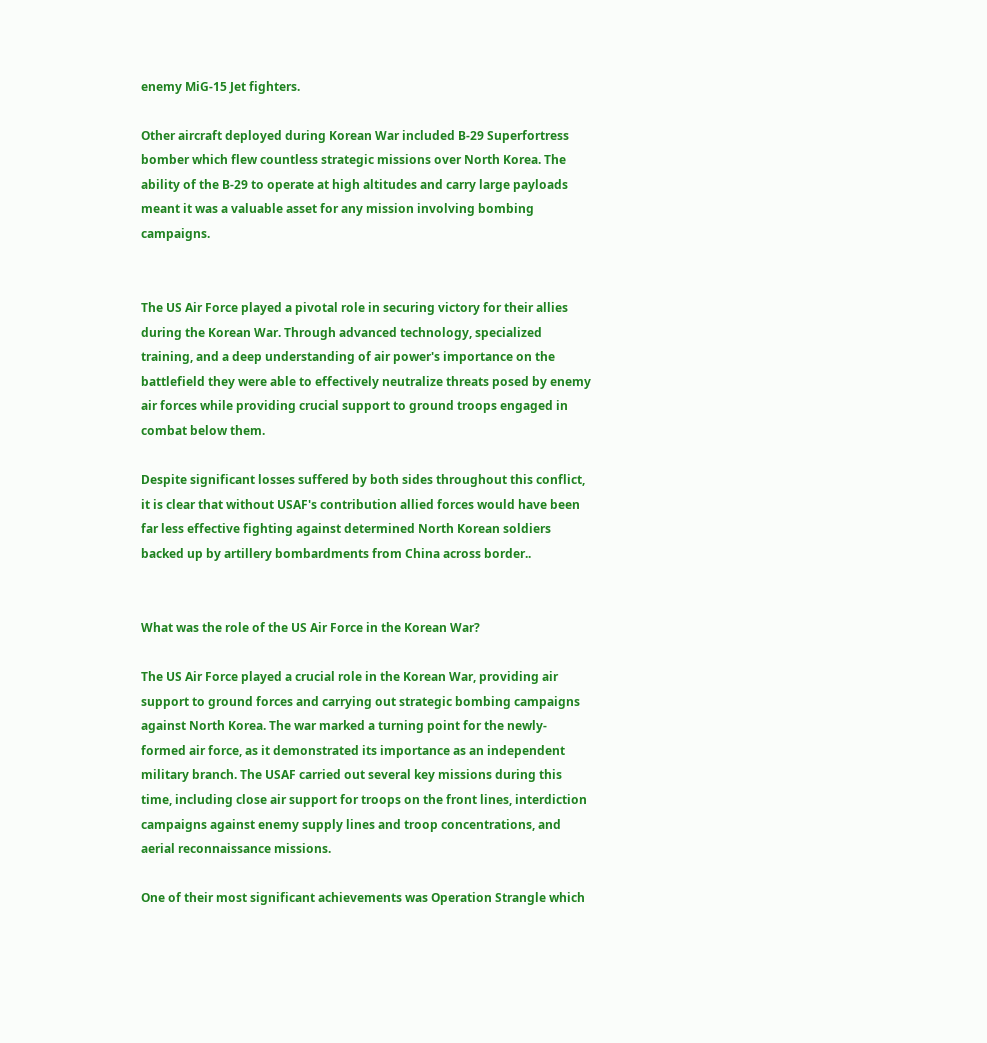enemy MiG-15 Jet fighters.

Other aircraft deployed during Korean War included B-29 Superfortress bomber which flew countless strategic missions over North Korea. The ability of the B-29 to operate at high altitudes and carry large payloads meant it was a valuable asset for any mission involving bombing campaigns.


The US Air Force played a pivotal role in securing victory for their allies during the Korean War. Through advanced technology, specialized training, and a deep understanding of air power's importance on the battlefield they were able to effectively neutralize threats posed by enemy air forces while providing crucial support to ground troops engaged in combat below them.

Despite significant losses suffered by both sides throughout this conflict, it is clear that without USAF's contribution allied forces would have been far less effective fighting against determined North Korean soldiers backed up by artillery bombardments from China across border..


What was the role of the US Air Force in the Korean War?

The US Air Force played a crucial role in the Korean War, providing air support to ground forces and carrying out strategic bombing campaigns against North Korea. The war marked a turning point for the newly-formed air force, as it demonstrated its importance as an independent military branch. The USAF carried out several key missions during this time, including close air support for troops on the front lines, interdiction campaigns against enemy supply lines and troop concentrations, and aerial reconnaissance missions.

One of their most significant achievements was Operation Strangle which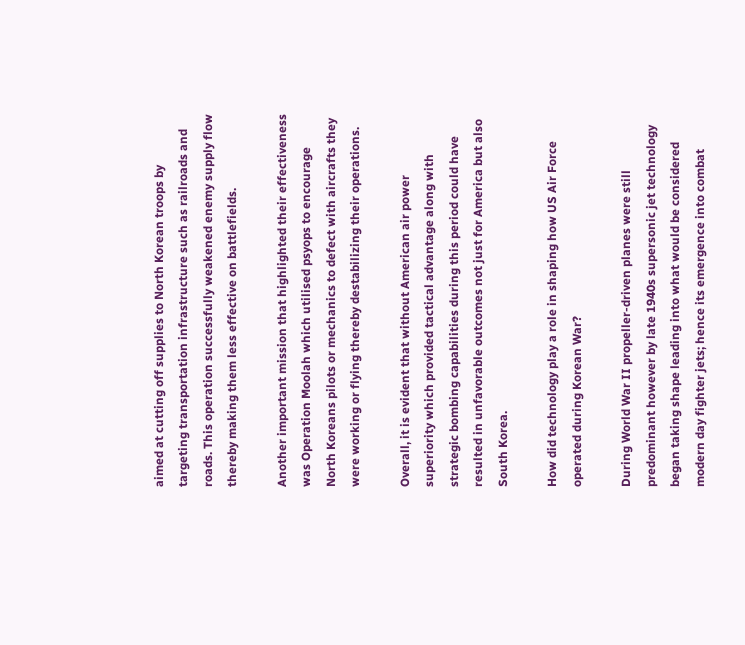aimed at cutting off supplies to North Korean troops by targeting transportation infrastructure such as railroads and roads. This operation successfully weakened enemy supply flow thereby making them less effective on battlefields.

Another important mission that highlighted their effectiveness was Operation Moolah which utilised psyops to encourage North Koreans pilots or mechanics to defect with aircrafts they were working or flying thereby destabilizing their operations.

Overall, it is evident that without American air power superiority which provided tactical advantage along with strategic bombing capabilities during this period could have resulted in unfavorable outcomes not just for America but also South Korea.

How did technology play a role in shaping how US Air Force operated during Korean War?

During World War II propeller-driven planes were still predominant however by late 1940s supersonic jet technology began taking shape leading into what would be considered modern day fighter jets; hence its emergence into combat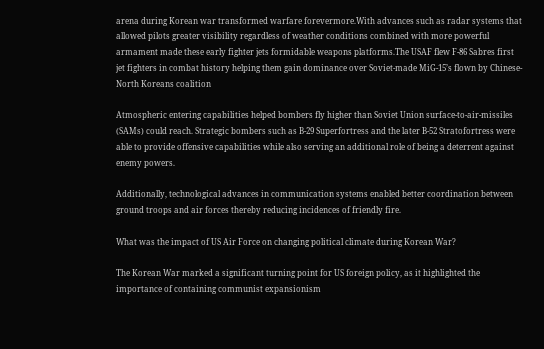arena during Korean war transformed warfare forevermore.With advances such as radar systems that allowed pilots greater visibility regardless of weather conditions combined with more powerful armament made these early fighter jets formidable weapons platforms.The USAF flew F-86 Sabres first jet fighters in combat history helping them gain dominance over Soviet-made MiG-15’s flown by Chinese-North Koreans coalition

Atmospheric entering capabilities helped bombers fly higher than Soviet Union surface-to-air-missiles (SAMs) could reach. Strategic bombers such as B-29 Superfortress and the later B-52 Stratofortress were able to provide offensive capabilities while also serving an additional role of being a deterrent against enemy powers.

Additionally, technological advances in communication systems enabled better coordination between ground troops and air forces thereby reducing incidences of friendly fire.

What was the impact of US Air Force on changing political climate during Korean War?

The Korean War marked a significant turning point for US foreign policy, as it highlighted the importance of containing communist expansionism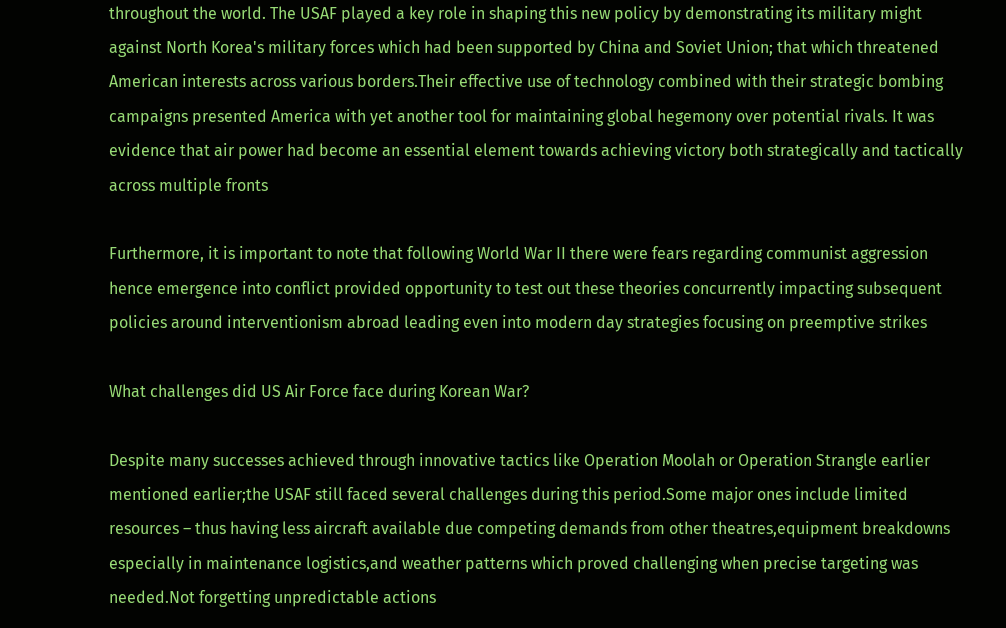throughout the world. The USAF played a key role in shaping this new policy by demonstrating its military might against North Korea's military forces which had been supported by China and Soviet Union; that which threatened American interests across various borders.Their effective use of technology combined with their strategic bombing campaigns presented America with yet another tool for maintaining global hegemony over potential rivals. It was evidence that air power had become an essential element towards achieving victory both strategically and tactically across multiple fronts

Furthermore, it is important to note that following World War II there were fears regarding communist aggression hence emergence into conflict provided opportunity to test out these theories concurrently impacting subsequent policies around interventionism abroad leading even into modern day strategies focusing on preemptive strikes

What challenges did US Air Force face during Korean War?

Despite many successes achieved through innovative tactics like Operation Moolah or Operation Strangle earlier mentioned earlier;the USAF still faced several challenges during this period.Some major ones include limited resources – thus having less aircraft available due competing demands from other theatres,equipment breakdowns especially in maintenance logistics,and weather patterns which proved challenging when precise targeting was needed.Not forgetting unpredictable actions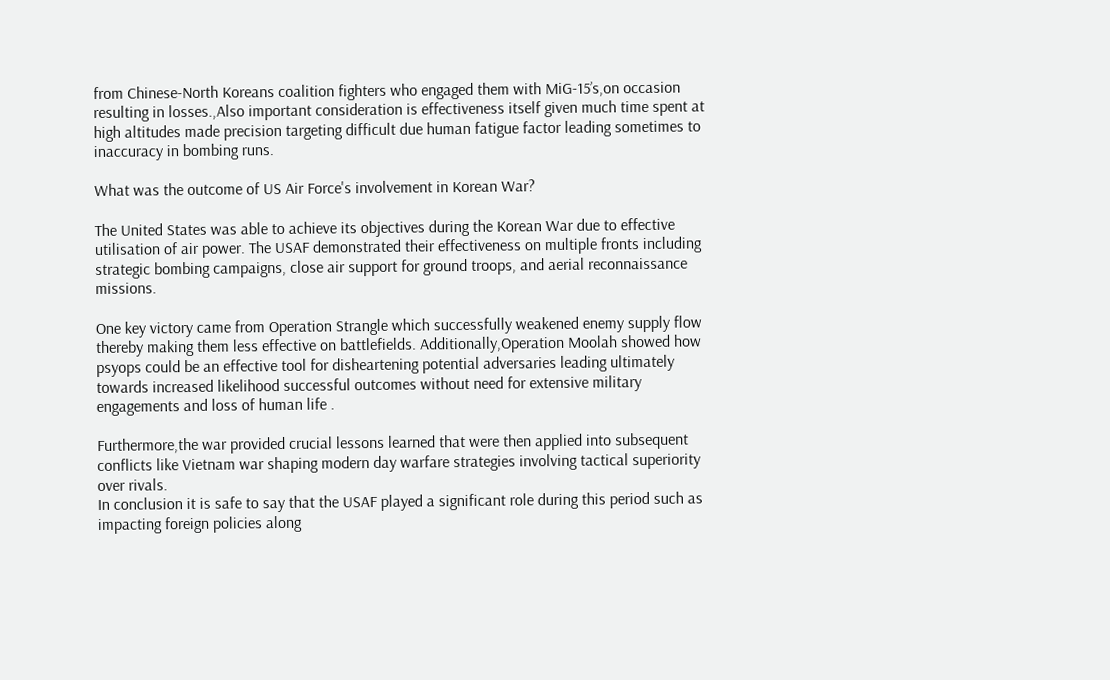from Chinese-North Koreans coalition fighters who engaged them with MiG-15’s,on occasion resulting in losses.,Also important consideration is effectiveness itself given much time spent at high altitudes made precision targeting difficult due human fatigue factor leading sometimes to inaccuracy in bombing runs.

What was the outcome of US Air Force's involvement in Korean War?

The United States was able to achieve its objectives during the Korean War due to effective utilisation of air power. The USAF demonstrated their effectiveness on multiple fronts including strategic bombing campaigns, close air support for ground troops, and aerial reconnaissance missions.

One key victory came from Operation Strangle which successfully weakened enemy supply flow thereby making them less effective on battlefields. Additionally,Operation Moolah showed how psyops could be an effective tool for disheartening potential adversaries leading ultimately towards increased likelihood successful outcomes without need for extensive military engagements and loss of human life .

Furthermore,the war provided crucial lessons learned that were then applied into subsequent conflicts like Vietnam war shaping modern day warfare strategies involving tactical superiority over rivals.
In conclusion it is safe to say that the USAF played a significant role during this period such as impacting foreign policies along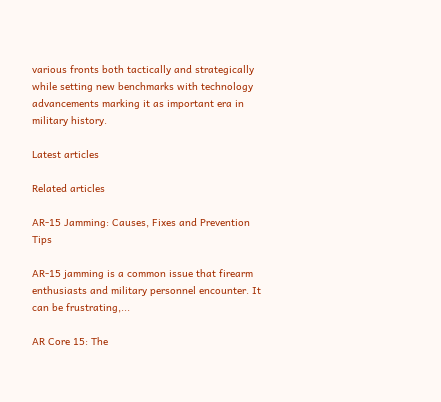various fronts both tactically and strategically while setting new benchmarks with technology advancements marking it as important era in military history.

Latest articles

Related articles

AR-15 Jamming: Causes, Fixes and Prevention Tips

AR-15 jamming is a common issue that firearm enthusiasts and military personnel encounter. It can be frustrating,...

AR Core 15: The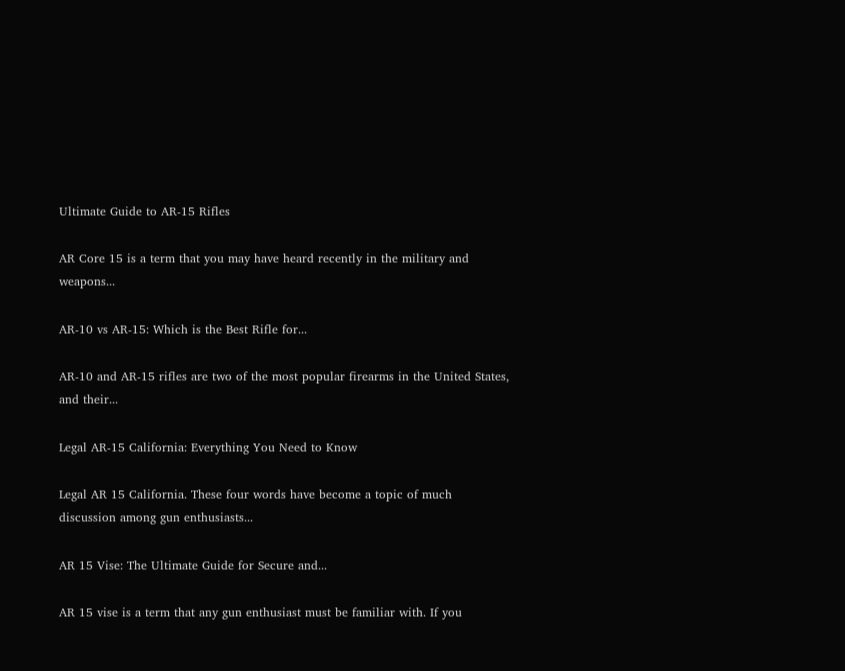Ultimate Guide to AR-15 Rifles

AR Core 15 is a term that you may have heard recently in the military and weapons...

AR-10 vs AR-15: Which is the Best Rifle for...

AR-10 and AR-15 rifles are two of the most popular firearms in the United States, and their...

Legal AR-15 California: Everything You Need to Know

Legal AR 15 California. These four words have become a topic of much discussion among gun enthusiasts...

AR 15 Vise: The Ultimate Guide for Secure and...

AR 15 vise is a term that any gun enthusiast must be familiar with. If you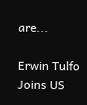are...

Erwin Tulfo Joins US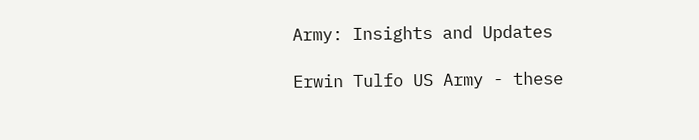Army: Insights and Updates

Erwin Tulfo US Army - these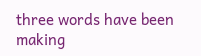three words have been making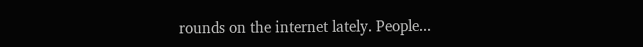rounds on the internet lately. People...